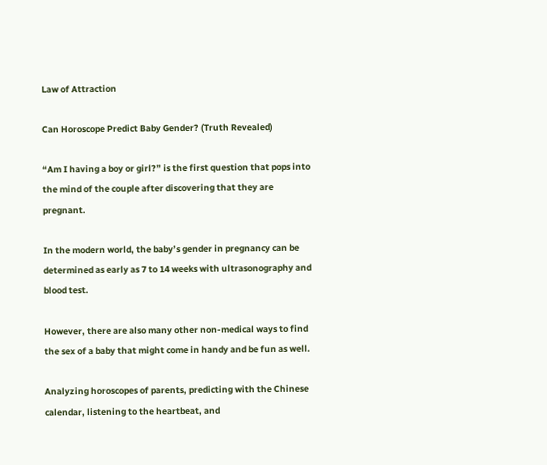Law of Attraction

Can Horoscope Predict Baby Gender? (Truth Revealed)

“Am I having a boy or girl?” is the first question that pops into the mind of the couple after discovering that they are pregnant.

In the modern world, the baby’s gender in pregnancy can be determined as early as 7 to 14 weeks with ultrasonography and blood test.

However, there are also many other non-medical ways to find the sex of a baby that might come in handy and be fun as well.

Analyzing horoscopes of parents, predicting with the Chinese calendar, listening to the heartbeat, and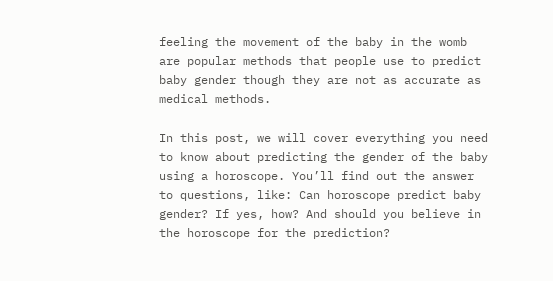feeling the movement of the baby in the womb are popular methods that people use to predict baby gender though they are not as accurate as medical methods.

In this post, we will cover everything you need to know about predicting the gender of the baby using a horoscope. You’ll find out the answer to questions, like: Can horoscope predict baby gender? If yes, how? And should you believe in the horoscope for the prediction?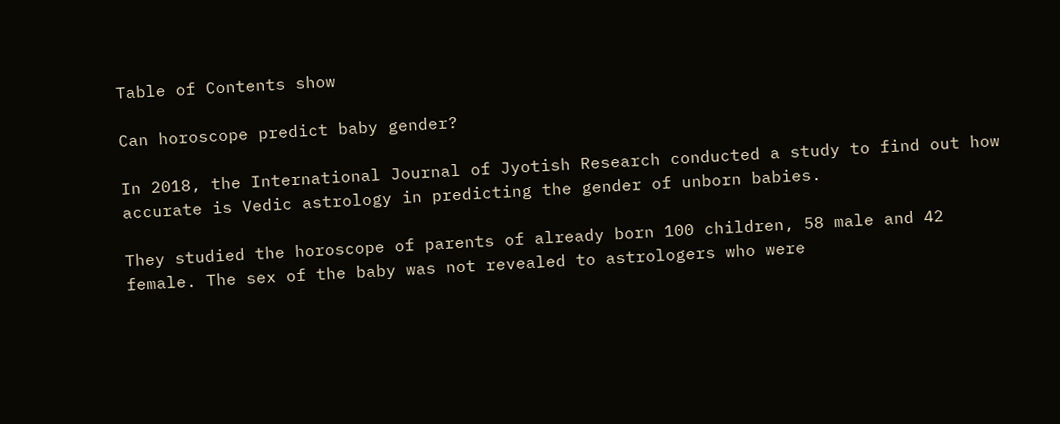Table of Contents show

Can horoscope predict baby gender?

In 2018, the International Journal of Jyotish Research conducted a study to find out how accurate is Vedic astrology in predicting the gender of unborn babies.

They studied the horoscope of parents of already born 100 children, 58 male and 42 female. The sex of the baby was not revealed to astrologers who were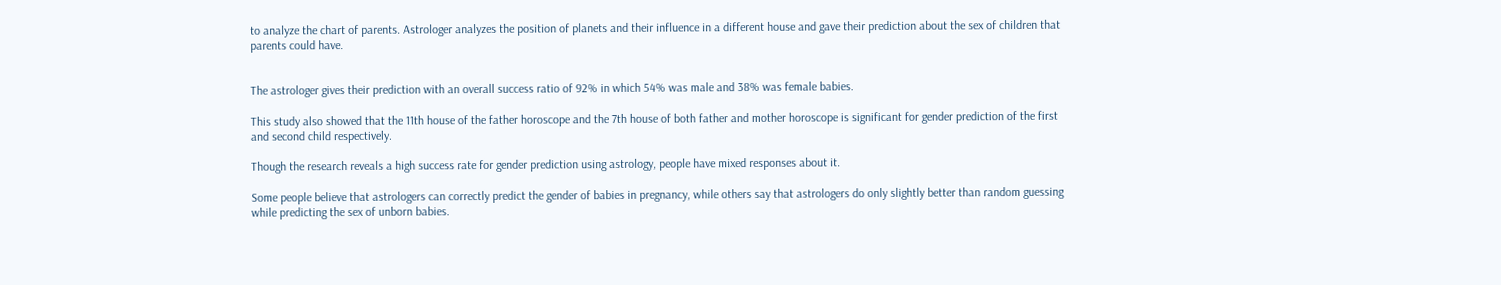to analyze the chart of parents. Astrologer analyzes the position of planets and their influence in a different house and gave their prediction about the sex of children that parents could have.


The astrologer gives their prediction with an overall success ratio of 92% in which 54% was male and 38% was female babies.

This study also showed that the 11th house of the father horoscope and the 7th house of both father and mother horoscope is significant for gender prediction of the first and second child respectively.

Though the research reveals a high success rate for gender prediction using astrology, people have mixed responses about it.

Some people believe that astrologers can correctly predict the gender of babies in pregnancy, while others say that astrologers do only slightly better than random guessing while predicting the sex of unborn babies.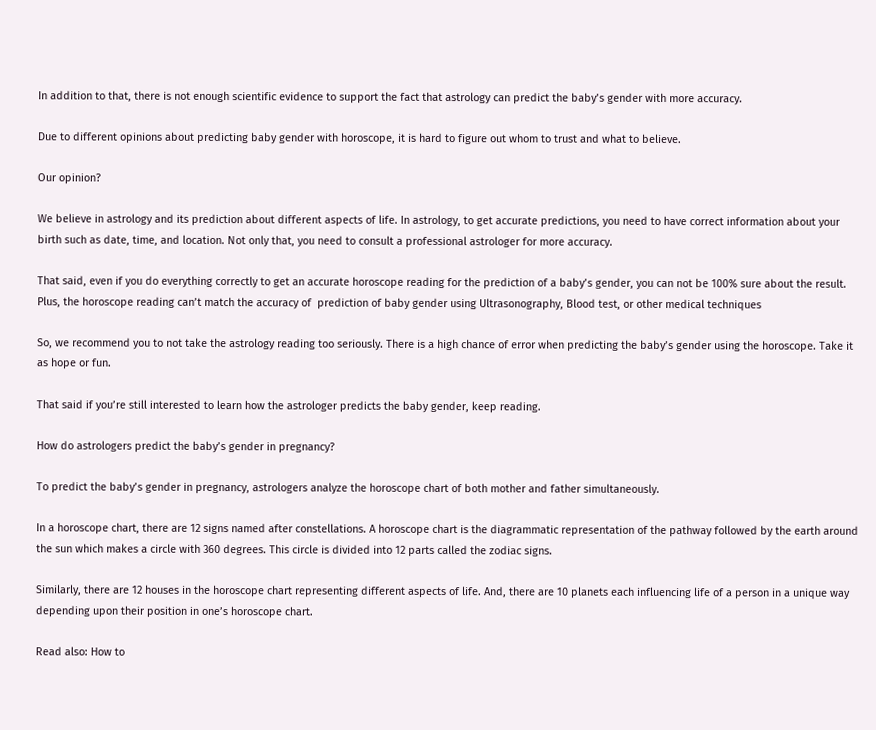In addition to that, there is not enough scientific evidence to support the fact that astrology can predict the baby’s gender with more accuracy.

Due to different opinions about predicting baby gender with horoscope, it is hard to figure out whom to trust and what to believe.

Our opinion?

We believe in astrology and its prediction about different aspects of life. In astrology, to get accurate predictions, you need to have correct information about your birth such as date, time, and location. Not only that, you need to consult a professional astrologer for more accuracy.

That said, even if you do everything correctly to get an accurate horoscope reading for the prediction of a baby’s gender, you can not be 100% sure about the result. Plus, the horoscope reading can’t match the accuracy of  prediction of baby gender using Ultrasonography, Blood test, or other medical techniques

So, we recommend you to not take the astrology reading too seriously. There is a high chance of error when predicting the baby’s gender using the horoscope. Take it as hope or fun.

That said if you’re still interested to learn how the astrologer predicts the baby gender, keep reading.

How do astrologers predict the baby’s gender in pregnancy?

To predict the baby’s gender in pregnancy, astrologers analyze the horoscope chart of both mother and father simultaneously.

In a horoscope chart, there are 12 signs named after constellations. A horoscope chart is the diagrammatic representation of the pathway followed by the earth around the sun which makes a circle with 360 degrees. This circle is divided into 12 parts called the zodiac signs.

Similarly, there are 12 houses in the horoscope chart representing different aspects of life. And, there are 10 planets each influencing life of a person in a unique way depending upon their position in one’s horoscope chart.

Read also: How to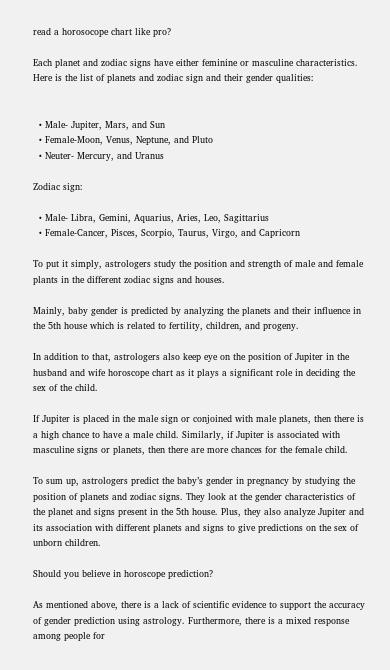read a horosocope chart like pro?

Each planet and zodiac signs have either feminine or masculine characteristics. Here is the list of planets and zodiac sign and their gender qualities:


  • Male- Jupiter, Mars, and Sun
  • Female-Moon, Venus, Neptune, and Pluto
  • Neuter- Mercury, and Uranus

Zodiac sign:

  • Male- Libra, Gemini, Aquarius, Aries, Leo, Sagittarius
  • Female-Cancer, Pisces, Scorpio, Taurus, Virgo, and Capricorn

To put it simply, astrologers study the position and strength of male and female plants in the different zodiac signs and houses.

Mainly, baby gender is predicted by analyzing the planets and their influence in the 5th house which is related to fertility, children, and progeny.

In addition to that, astrologers also keep eye on the position of Jupiter in the husband and wife horoscope chart as it plays a significant role in deciding the sex of the child.

If Jupiter is placed in the male sign or conjoined with male planets, then there is a high chance to have a male child. Similarly, if Jupiter is associated with masculine signs or planets, then there are more chances for the female child.

To sum up, astrologers predict the baby’s gender in pregnancy by studying the position of planets and zodiac signs. They look at the gender characteristics of the planet and signs present in the 5th house. Plus, they also analyze Jupiter and its association with different planets and signs to give predictions on the sex of unborn children.

Should you believe in horoscope prediction?

As mentioned above, there is a lack of scientific evidence to support the accuracy of gender prediction using astrology. Furthermore, there is a mixed response among people for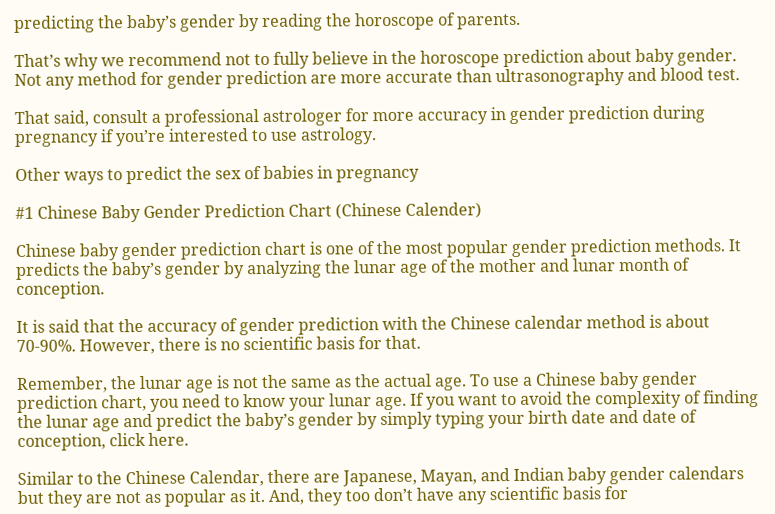predicting the baby’s gender by reading the horoscope of parents.

That’s why we recommend not to fully believe in the horoscope prediction about baby gender. Not any method for gender prediction are more accurate than ultrasonography and blood test.

That said, consult a professional astrologer for more accuracy in gender prediction during pregnancy if you’re interested to use astrology.

Other ways to predict the sex of babies in pregnancy

#1 Chinese Baby Gender Prediction Chart (Chinese Calender)

Chinese baby gender prediction chart is one of the most popular gender prediction methods. It predicts the baby’s gender by analyzing the lunar age of the mother and lunar month of conception.

It is said that the accuracy of gender prediction with the Chinese calendar method is about 70-90%. However, there is no scientific basis for that.

Remember, the lunar age is not the same as the actual age. To use a Chinese baby gender prediction chart, you need to know your lunar age. If you want to avoid the complexity of finding the lunar age and predict the baby’s gender by simply typing your birth date and date of conception, click here.

Similar to the Chinese Calendar, there are Japanese, Mayan, and Indian baby gender calendars but they are not as popular as it. And, they too don’t have any scientific basis for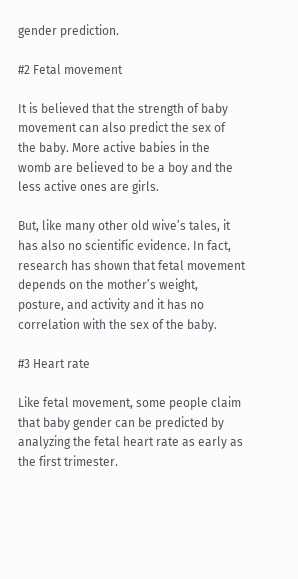gender prediction.

#2 Fetal movement

It is believed that the strength of baby movement can also predict the sex of the baby. More active babies in the womb are believed to be a boy and the less active ones are girls.

But, like many other old wive’s tales, it has also no scientific evidence. In fact, research has shown that fetal movement depends on the mother’s weight, posture, and activity and it has no correlation with the sex of the baby.

#3 Heart rate

Like fetal movement, some people claim that baby gender can be predicted by analyzing the fetal heart rate as early as the first trimester.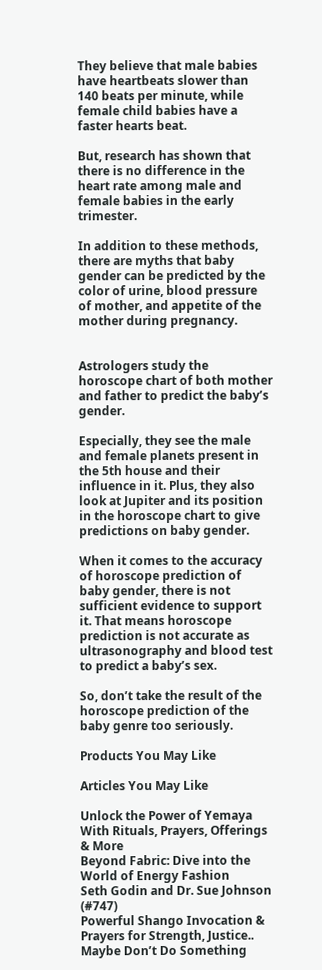They believe that male babies have heartbeats slower than 140 beats per minute, while female child babies have a faster hearts beat.

But, research has shown that there is no difference in the heart rate among male and female babies in the early trimester.

In addition to these methods, there are myths that baby gender can be predicted by the color of urine, blood pressure of mother, and appetite of the mother during pregnancy.


Astrologers study the horoscope chart of both mother and father to predict the baby’s gender.

Especially, they see the male and female planets present in the 5th house and their influence in it. Plus, they also look at Jupiter and its position in the horoscope chart to give predictions on baby gender.

When it comes to the accuracy of horoscope prediction of baby gender, there is not sufficient evidence to support it. That means horoscope prediction is not accurate as ultrasonography and blood test to predict a baby’s sex.

So, don’t take the result of the horoscope prediction of the baby genre too seriously.

Products You May Like

Articles You May Like

Unlock the Power of Yemaya With Rituals, Prayers, Offerings & More
Beyond Fabric: Dive into the World of Energy Fashion
Seth Godin and Dr. Sue Johnson (#747)
Powerful Shango Invocation & Prayers for Strength, Justice..
Maybe Don’t Do Something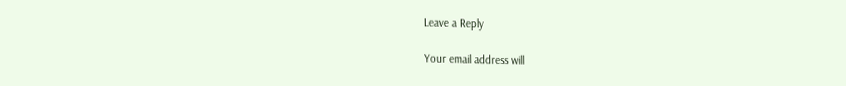Leave a Reply

Your email address will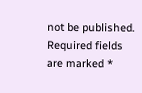not be published. Required fields are marked *